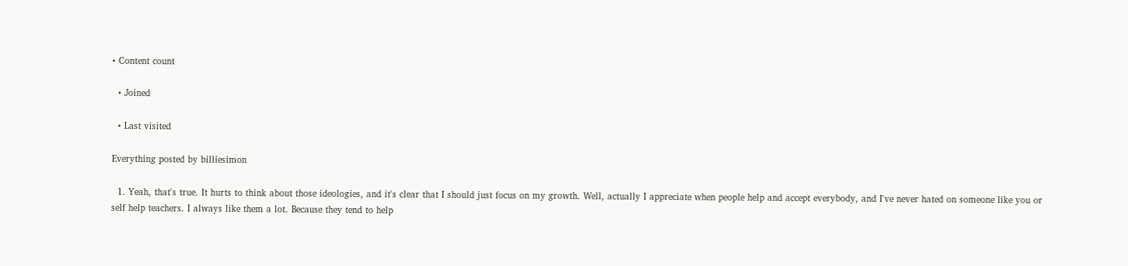• Content count

  • Joined

  • Last visited

Everything posted by billiesimon

  1. Yeah, that's true. It hurts to think about those ideologies, and it's clear that I should just focus on my growth. Well, actually I appreciate when people help and accept everybody, and I've never hated on someone like you or self help teachers. I always like them a lot. Because they tend to help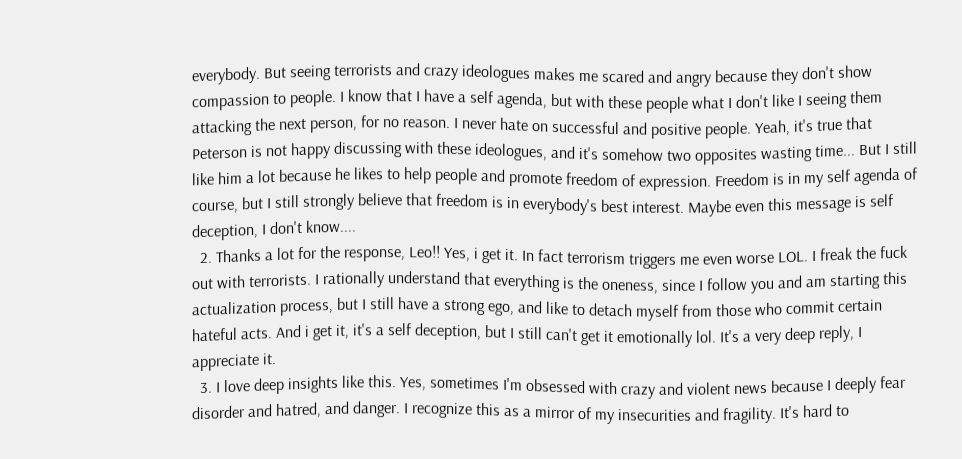everybody. But seeing terrorists and crazy ideologues makes me scared and angry because they don't show compassion to people. I know that I have a self agenda, but with these people what I don't like I seeing them attacking the next person, for no reason. I never hate on successful and positive people. Yeah, it's true that Peterson is not happy discussing with these ideologues, and it's somehow two opposites wasting time... But I still like him a lot because he likes to help people and promote freedom of expression. Freedom is in my self agenda of course, but I still strongly believe that freedom is in everybody's best interest. Maybe even this message is self deception, I don't know....
  2. Thanks a lot for the response, Leo!! Yes, i get it. In fact terrorism triggers me even worse LOL. I freak the fuck out with terrorists. I rationally understand that everything is the oneness, since I follow you and am starting this actualization process, but I still have a strong ego, and like to detach myself from those who commit certain hateful acts. And i get it, it's a self deception, but I still can't get it emotionally lol. It's a very deep reply, I appreciate it.
  3. I love deep insights like this. Yes, sometimes I'm obsessed with crazy and violent news because I deeply fear disorder and hatred, and danger. I recognize this as a mirror of my insecurities and fragility. It's hard to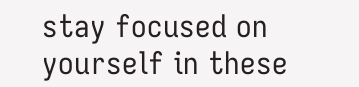stay focused on yourself in these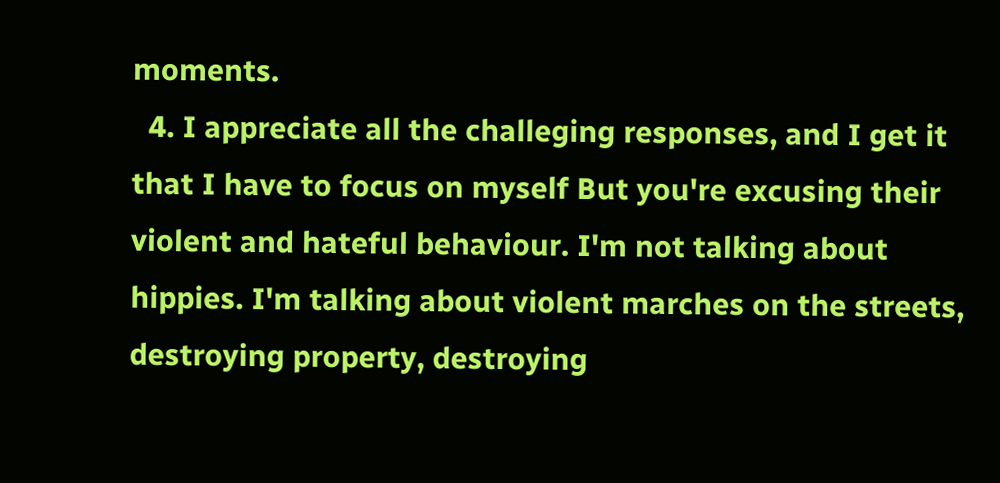moments.
  4. I appreciate all the challeging responses, and I get it that I have to focus on myself But you're excusing their violent and hateful behaviour. I'm not talking about hippies. I'm talking about violent marches on the streets, destroying property, destroying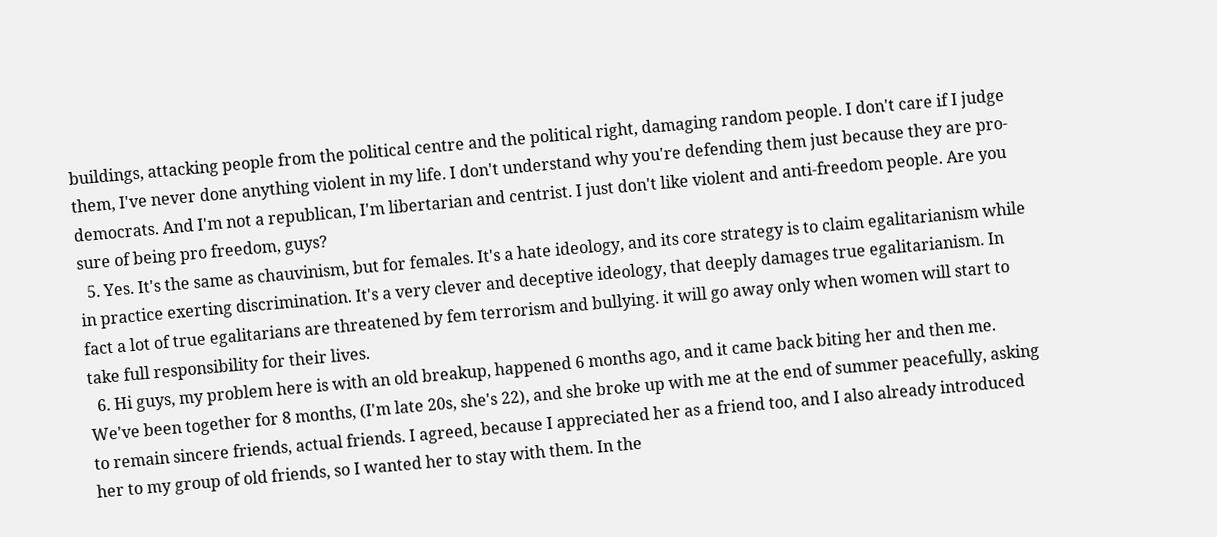buildings, attacking people from the political centre and the political right, damaging random people. I don't care if I judge them, I've never done anything violent in my life. I don't understand why you're defending them just because they are pro-democrats. And I'm not a republican, I'm libertarian and centrist. I just don't like violent and anti-freedom people. Are you sure of being pro freedom, guys?
  5. Yes. It's the same as chauvinism, but for females. It's a hate ideology, and its core strategy is to claim egalitarianism while in practice exerting discrimination. It's a very clever and deceptive ideology, that deeply damages true egalitarianism. In fact a lot of true egalitarians are threatened by fem terrorism and bullying. it will go away only when women will start to take full responsibility for their lives.
  6. Hi guys, my problem here is with an old breakup, happened 6 months ago, and it came back biting her and then me. We've been together for 8 months, (I'm late 20s, she's 22), and she broke up with me at the end of summer peacefully, asking to remain sincere friends, actual friends. I agreed, because I appreciated her as a friend too, and I also already introduced her to my group of old friends, so I wanted her to stay with them. In the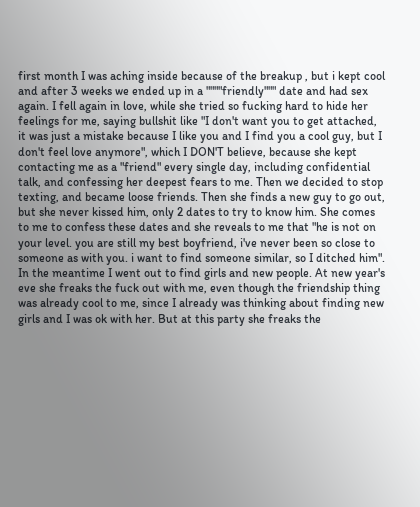first month I was aching inside because of the breakup , but i kept cool and after 3 weeks we ended up in a """"friendly""" date and had sex again. I fell again in love, while she tried so fucking hard to hide her feelings for me, saying bullshit like "I don't want you to get attached, it was just a mistake because I like you and I find you a cool guy, but I don't feel love anymore", which I DON'T believe, because she kept contacting me as a "friend" every single day, including confidential talk, and confessing her deepest fears to me. Then we decided to stop texting, and became loose friends. Then she finds a new guy to go out, but she never kissed him, only 2 dates to try to know him. She comes to me to confess these dates and she reveals to me that "he is not on your level. you are still my best boyfriend, i've never been so close to someone as with you. i want to find someone similar, so I ditched him". In the meantime I went out to find girls and new people. At new year's eve she freaks the fuck out with me, even though the friendship thing was already cool to me, since I already was thinking about finding new girls and I was ok with her. But at this party she freaks the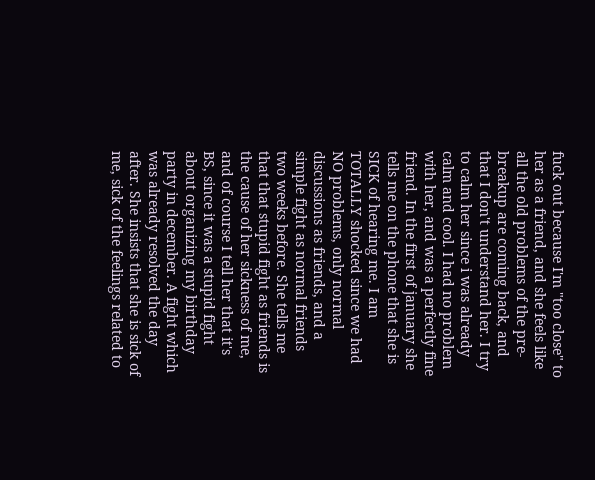fuck out because I'm "too close" to her as a friend, and she feels like all the old problems of the pre-breakup are coming back, and that I don't understand her. I try to calm her since i was already calm and cool. I had no problem with her, and was a perfectly fine friend. In the first of january she tells me on the phone that she is SICK of hearing me. I am TOTALLY shocked since we had NO problems, only normal discussions as friends, and a simple fight as normal friends two weeks before. She tells me that that stupid fight as friends is the cause of her sickness of me, and of course I tell her that it's BS, since it was a stupid fight about organizing my birthday party in december. A fight which was already resolved the day after. She insists that she is sick of me, sick of the feelings related to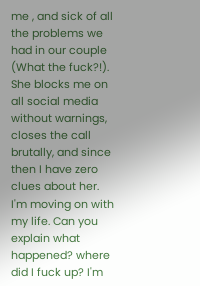me , and sick of all the problems we had in our couple (What the fuck?!). She blocks me on all social media without warnings, closes the call brutally, and since then I have zero clues about her. I'm moving on with my life. Can you explain what happened? where did I fuck up? I'm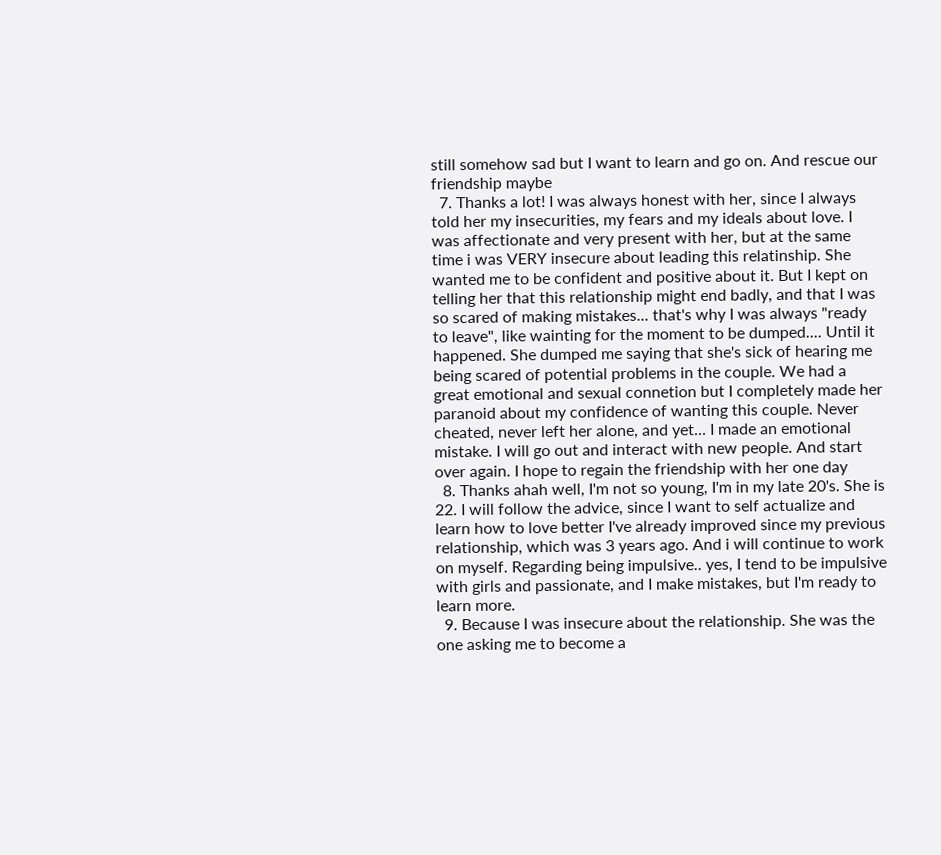still somehow sad but I want to learn and go on. And rescue our friendship maybe
  7. Thanks a lot! I was always honest with her, since I always told her my insecurities, my fears and my ideals about love. I was affectionate and very present with her, but at the same time i was VERY insecure about leading this relatinship. She wanted me to be confident and positive about it. But I kept on telling her that this relationship might end badly, and that I was so scared of making mistakes... that's why I was always "ready to leave", like wainting for the moment to be dumped.... Until it happened. She dumped me saying that she's sick of hearing me being scared of potential problems in the couple. We had a great emotional and sexual connetion but I completely made her paranoid about my confidence of wanting this couple. Never cheated, never left her alone, and yet... I made an emotional mistake. I will go out and interact with new people. And start over again. I hope to regain the friendship with her one day
  8. Thanks ahah well, I'm not so young, I'm in my late 20's. She is 22. I will follow the advice, since I want to self actualize and learn how to love better I've already improved since my previous relationship, which was 3 years ago. And i will continue to work on myself. Regarding being impulsive.. yes, I tend to be impulsive with girls and passionate, and I make mistakes, but I'm ready to learn more.
  9. Because I was insecure about the relationship. She was the one asking me to become a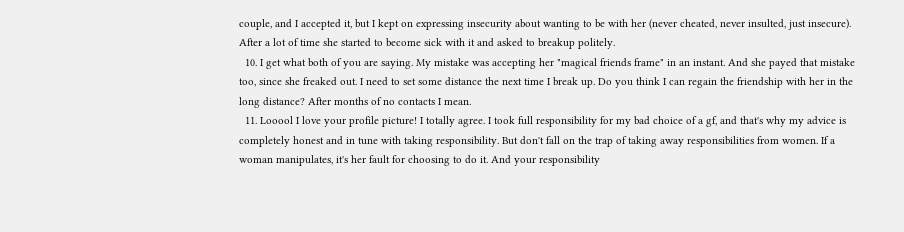couple, and I accepted it, but I kept on expressing insecurity about wanting to be with her (never cheated, never insulted, just insecure). After a lot of time she started to become sick with it and asked to breakup politely.
  10. I get what both of you are saying. My mistake was accepting her "magical friends frame" in an instant. And she payed that mistake too, since she freaked out. I need to set some distance the next time I break up. Do you think I can regain the friendship with her in the long distance? After months of no contacts I mean.
  11. Looool I love your profile picture! I totally agree. I took full responsibility for my bad choice of a gf, and that's why my advice is completely honest and in tune with taking responsibility. But don't fall on the trap of taking away responsibilities from women. If a woman manipulates, it's her fault for choosing to do it. And your responsibility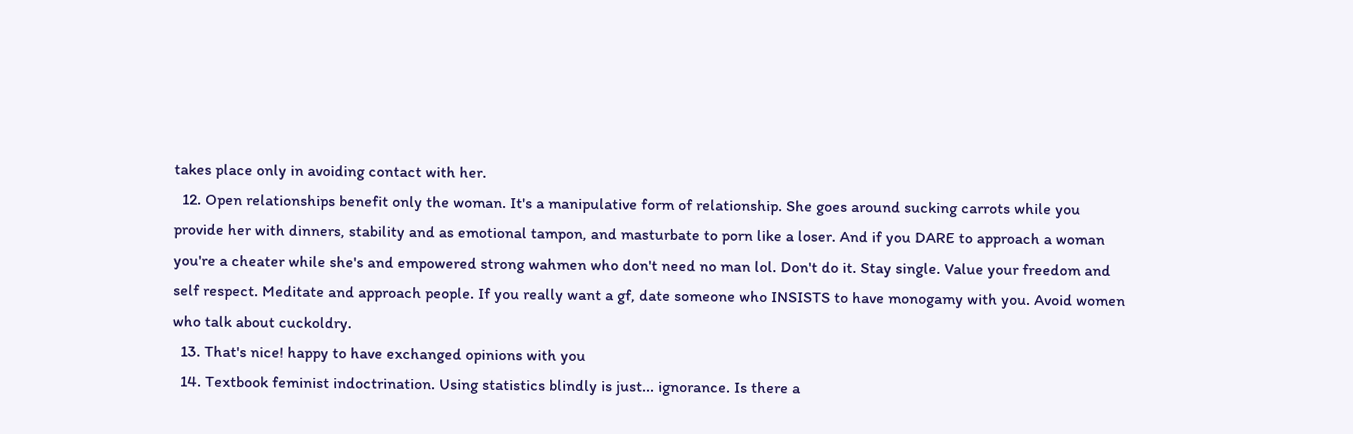takes place only in avoiding contact with her.
  12. Open relationships benefit only the woman. It's a manipulative form of relationship. She goes around sucking carrots while you provide her with dinners, stability and as emotional tampon, and masturbate to porn like a loser. And if you DARE to approach a woman you're a cheater while she's and empowered strong wahmen who don't need no man lol. Don't do it. Stay single. Value your freedom and self respect. Meditate and approach people. If you really want a gf, date someone who INSISTS to have monogamy with you. Avoid women who talk about cuckoldry.
  13. That's nice! happy to have exchanged opinions with you
  14. Textbook feminist indoctrination. Using statistics blindly is just... ignorance. Is there a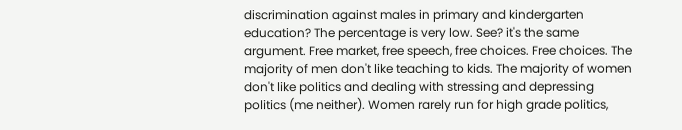discrimination against males in primary and kindergarten education? The percentage is very low. See? it's the same argument. Free market, free speech, free choices. Free choices. The majority of men don't like teaching to kids. The majority of women don't like politics and dealing with stressing and depressing politics (me neither). Women rarely run for high grade politics,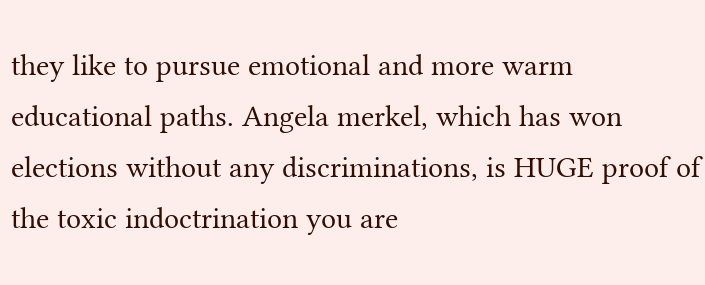they like to pursue emotional and more warm educational paths. Angela merkel, which has won elections without any discriminations, is HUGE proof of the toxic indoctrination you are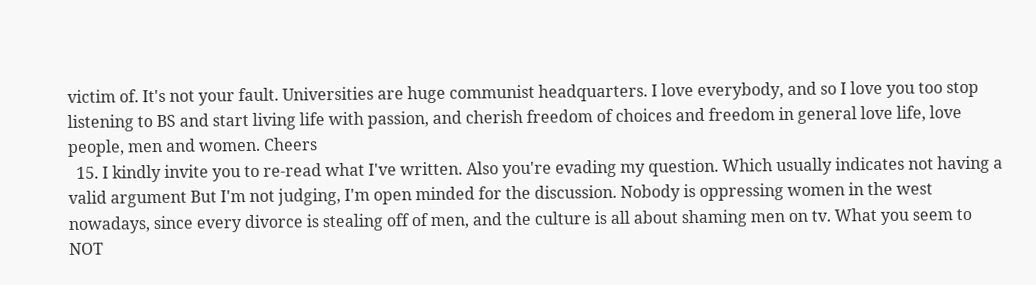victim of. It's not your fault. Universities are huge communist headquarters. I love everybody, and so I love you too stop listening to BS and start living life with passion, and cherish freedom of choices and freedom in general love life, love people, men and women. Cheers
  15. I kindly invite you to re-read what I've written. Also you're evading my question. Which usually indicates not having a valid argument But I'm not judging, I'm open minded for the discussion. Nobody is oppressing women in the west nowadays, since every divorce is stealing off of men, and the culture is all about shaming men on tv. What you seem to NOT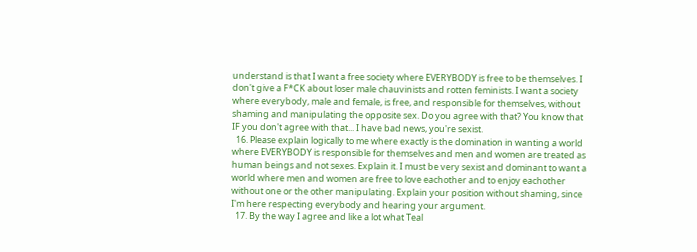understand is that I want a free society where EVERYBODY is free to be themselves. I don't give a F*CK about loser male chauvinists and rotten feminists. I want a society where everybody, male and female, is free, and responsible for themselves, without shaming and manipulating the opposite sex. Do you agree with that? You know that IF you don't agree with that... I have bad news, you're sexist.
  16. Please explain logically to me where exactly is the domination in wanting a world where EVERYBODY is responsible for themselves and men and women are treated as human beings and not sexes. Explain it. I must be very sexist and dominant to want a world where men and women are free to love eachother and to enjoy eachother without one or the other manipulating. Explain your position without shaming, since I'm here respecting everybody and hearing your argument.
  17. By the way I agree and like a lot what Teal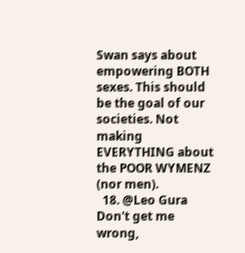Swan says about empowering BOTH sexes. This should be the goal of our societies. Not making EVERYTHING about the POOR WYMENZ (nor men).
  18. @Leo Gura Don't get me wrong,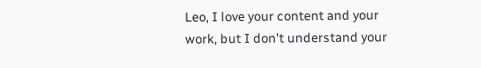Leo, I love your content and your work, but I don't understand your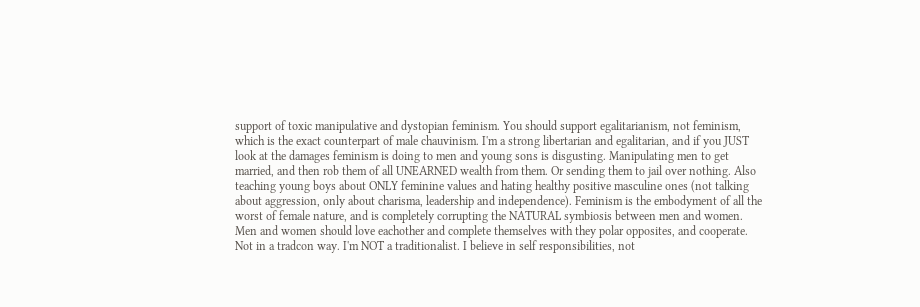support of toxic manipulative and dystopian feminism. You should support egalitarianism, not feminism, which is the exact counterpart of male chauvinism. I'm a strong libertarian and egalitarian, and if you JUST look at the damages feminism is doing to men and young sons is disgusting. Manipulating men to get married, and then rob them of all UNEARNED wealth from them. Or sending them to jail over nothing. Also teaching young boys about ONLY feminine values and hating healthy positive masculine ones (not talking about aggression, only about charisma, leadership and independence). Feminism is the embodyment of all the worst of female nature, and is completely corrupting the NATURAL symbiosis between men and women. Men and women should love eachother and complete themselves with they polar opposites, and cooperate. Not in a tradcon way. I'm NOT a traditionalist. I believe in self responsibilities, not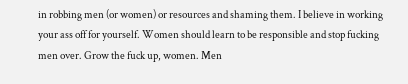in robbing men (or women) or resources and shaming them. I believe in working your ass off for yourself. Women should learn to be responsible and stop fucking men over. Grow the fuck up, women. Men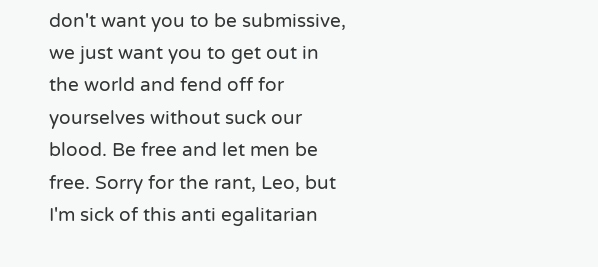don't want you to be submissive, we just want you to get out in the world and fend off for yourselves without suck our blood. Be free and let men be free. Sorry for the rant, Leo, but I'm sick of this anti egalitarian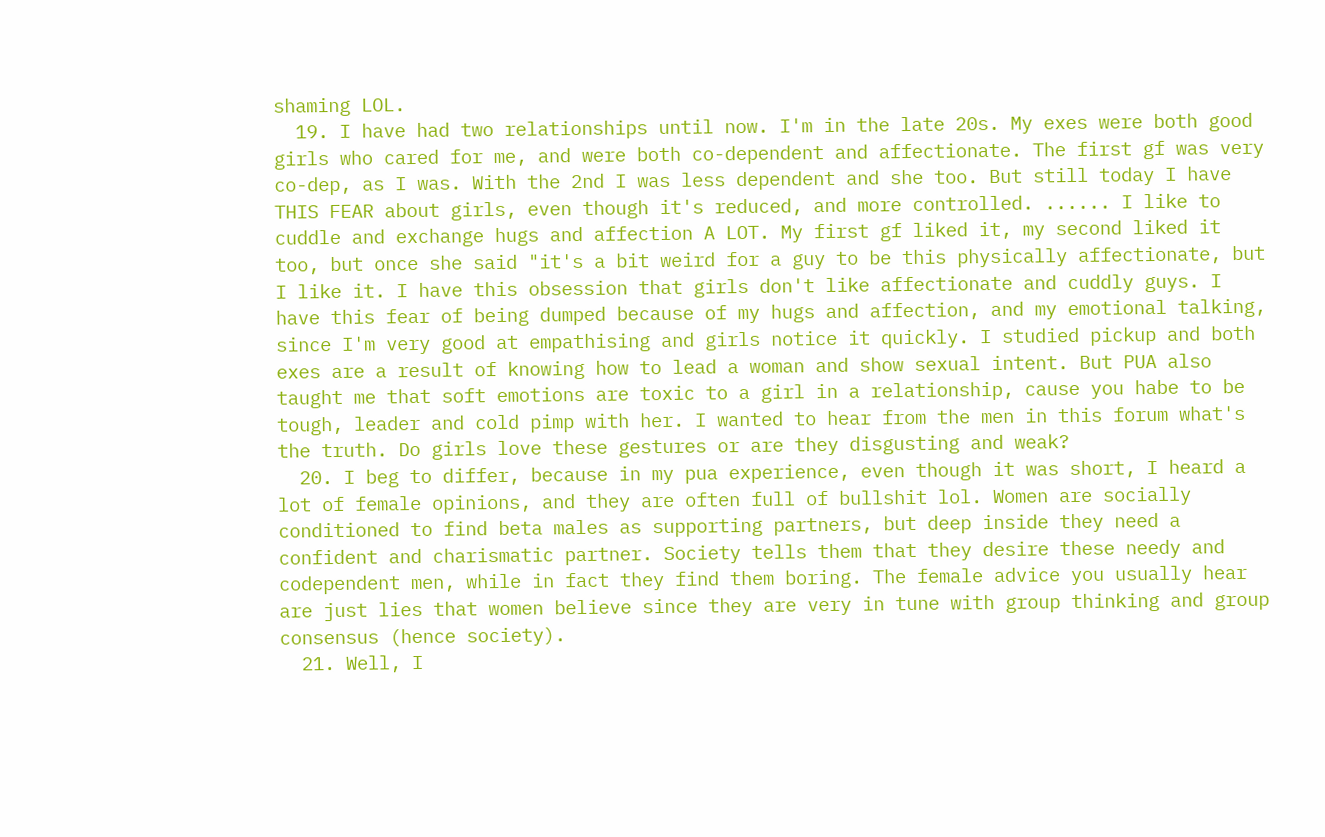shaming LOL.
  19. I have had two relationships until now. I'm in the late 20s. My exes were both good girls who cared for me, and were both co-dependent and affectionate. The first gf was very co-dep, as I was. With the 2nd I was less dependent and she too. But still today I have THIS FEAR about girls, even though it's reduced, and more controlled. ...... I like to cuddle and exchange hugs and affection A LOT. My first gf liked it, my second liked it too, but once she said "it's a bit weird for a guy to be this physically affectionate, but I like it. I have this obsession that girls don't like affectionate and cuddly guys. I have this fear of being dumped because of my hugs and affection, and my emotional talking, since I'm very good at empathising and girls notice it quickly. I studied pickup and both exes are a result of knowing how to lead a woman and show sexual intent. But PUA also taught me that soft emotions are toxic to a girl in a relationship, cause you habe to be tough, leader and cold pimp with her. I wanted to hear from the men in this forum what's the truth. Do girls love these gestures or are they disgusting and weak?
  20. I beg to differ, because in my pua experience, even though it was short, I heard a lot of female opinions, and they are often full of bullshit lol. Women are socially conditioned to find beta males as supporting partners, but deep inside they need a confident and charismatic partner. Society tells them that they desire these needy and codependent men, while in fact they find them boring. The female advice you usually hear are just lies that women believe since they are very in tune with group thinking and group consensus (hence society).
  21. Well, I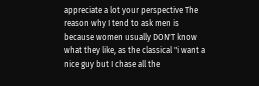appreciate a lot your perspective The reason why I tend to ask men is because women usually DON'T know what they like, as the classical "i want a nice guy but I chase all the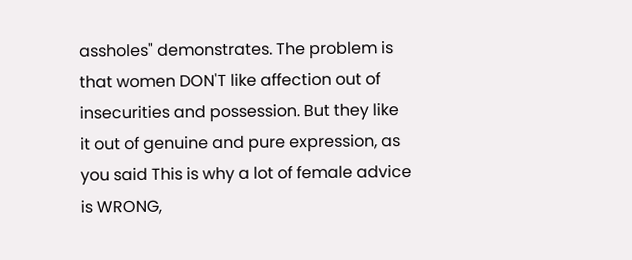assholes" demonstrates. The problem is that women DON'T like affection out of insecurities and possession. But they like it out of genuine and pure expression, as you said This is why a lot of female advice is WRONG,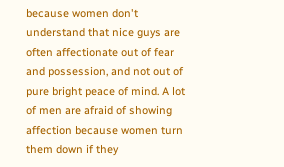because women don't understand that nice guys are often affectionate out of fear and possession, and not out of pure bright peace of mind. A lot of men are afraid of showing affection because women turn them down if they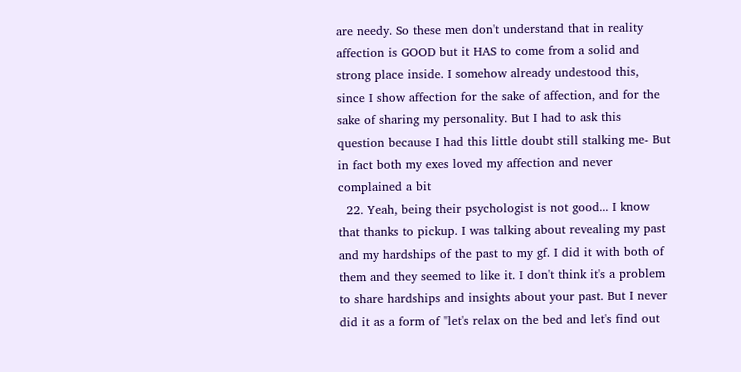are needy. So these men don't understand that in reality affection is GOOD but it HAS to come from a solid and strong place inside. I somehow already undestood this, since I show affection for the sake of affection, and for the sake of sharing my personality. But I had to ask this question because I had this little doubt still stalking me- But in fact both my exes loved my affection and never complained a bit
  22. Yeah, being their psychologist is not good... I know that thanks to pickup. I was talking about revealing my past and my hardships of the past to my gf. I did it with both of them and they seemed to like it. I don't think it's a problem to share hardships and insights about your past. But I never did it as a form of "let's relax on the bed and let's find out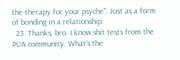the therapy for your psyche". Just as a form of bonding in a relationship.
  23. Thanks, bro. I know shit tests from the PUA community. What's the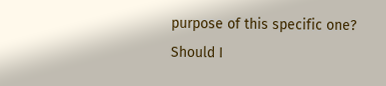purpose of this specific one? Should I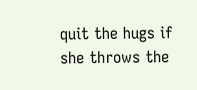quit the hugs if she throws the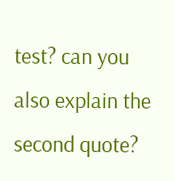test? can you also explain the second quote?